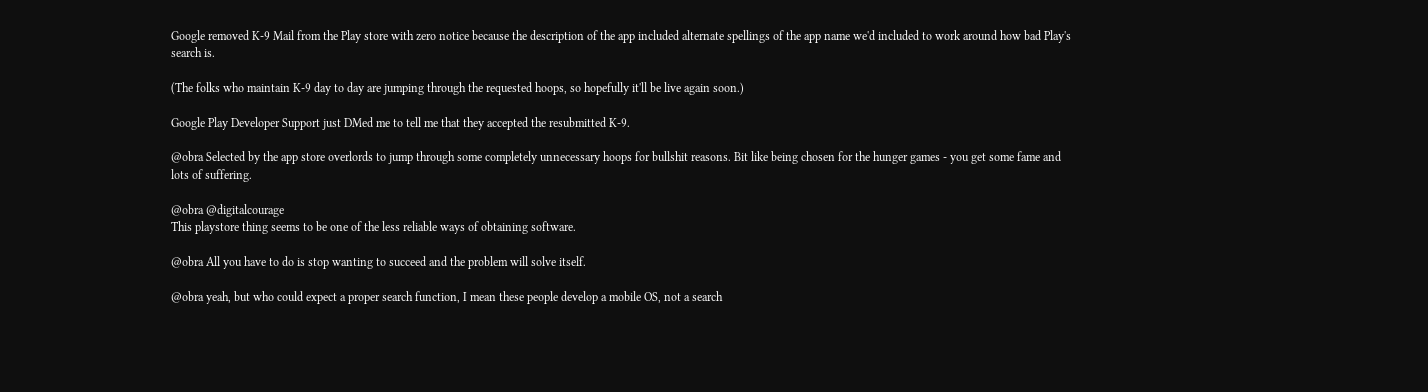Google removed K-9 Mail from the Play store with zero notice because the description of the app included alternate spellings of the app name we'd included to work around how bad Play's search is.

(The folks who maintain K-9 day to day are jumping through the requested hoops, so hopefully it'll be live again soon.)

Google Play Developer Support just DMed me to tell me that they accepted the resubmitted K-9.

@obra Selected by the app store overlords to jump through some completely unnecessary hoops for bullshit reasons. Bit like being chosen for the hunger games - you get some fame and lots of suffering.

@obra @digitalcourage
This playstore thing seems to be one of the less reliable ways of obtaining software.

@obra All you have to do is stop wanting to succeed and the problem will solve itself.

@obra yeah, but who could expect a proper search function, I mean these people develop a mobile OS, not a search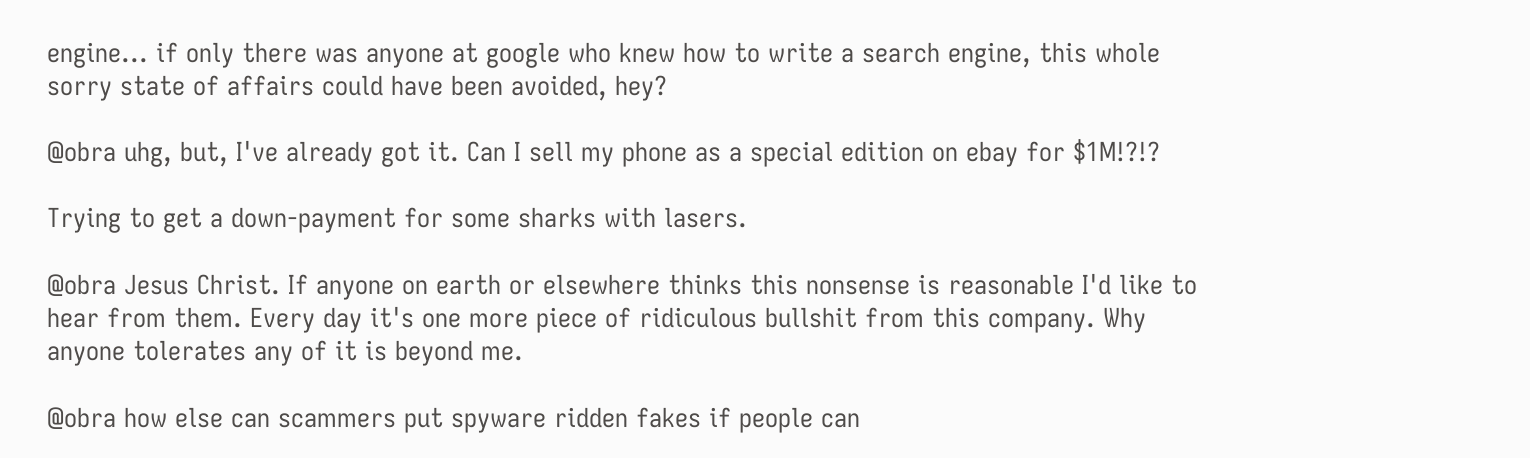engine... if only there was anyone at google who knew how to write a search engine, this whole sorry state of affairs could have been avoided, hey?

@obra uhg, but, I've already got it. Can I sell my phone as a special edition on ebay for $1M!?!?

Trying to get a down-payment for some sharks with lasers.

@obra Jesus Christ. If anyone on earth or elsewhere thinks this nonsense is reasonable I'd like to hear from them. Every day it's one more piece of ridiculous bullshit from this company. Why anyone tolerates any of it is beyond me.

@obra how else can scammers put spyware ridden fakes if people can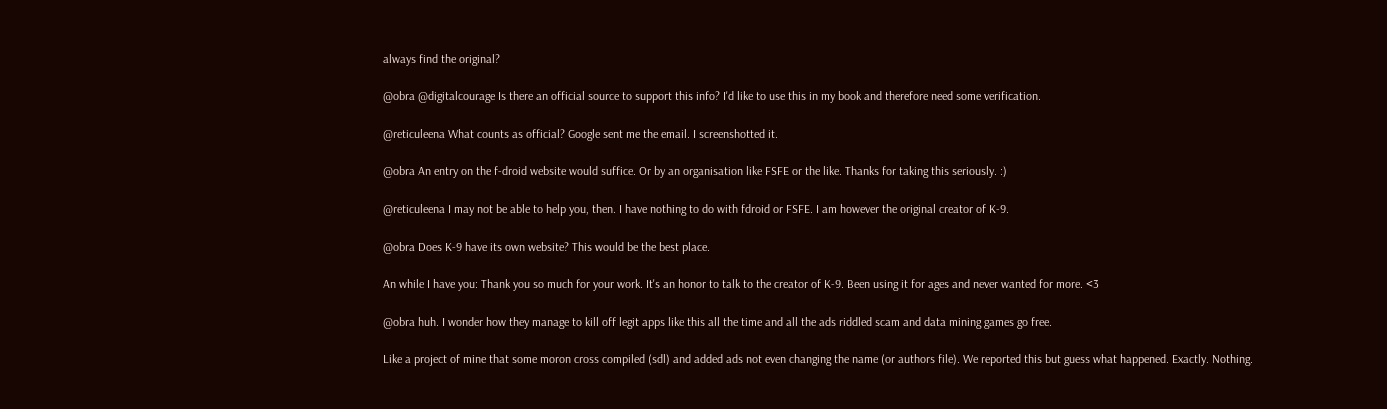always find the original?

@obra @digitalcourage Is there an official source to support this info? I'd like to use this in my book and therefore need some verification.

@reticuleena What counts as official? Google sent me the email. I screenshotted it.

@obra An entry on the f-droid website would suffice. Or by an organisation like FSFE or the like. Thanks for taking this seriously. :)

@reticuleena I may not be able to help you, then. I have nothing to do with fdroid or FSFE. I am however the original creator of K-9.

@obra Does K-9 have its own website? This would be the best place.

An while I have you: Thank you so much for your work. It's an honor to talk to the creator of K-9. Been using it for ages and never wanted for more. <3

@obra huh. I wonder how they manage to kill off legit apps like this all the time and all the ads riddled scam and data mining games go free.

Like a project of mine that some moron cross compiled (sdl) and added ads not even changing the name (or authors file). We reported this but guess what happened. Exactly. Nothing.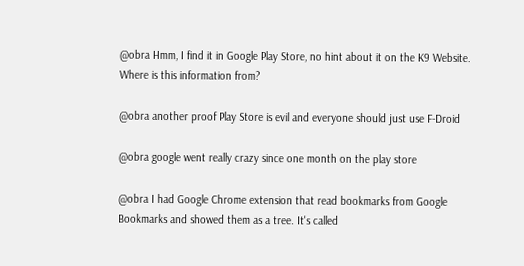@obra Hmm, I find it in Google Play Store, no hint about it on the K9 Website. Where is this information from?

@obra another proof Play Store is evil and everyone should just use F-Droid

@obra google went really crazy since one month on the play store

@obra I had Google Chrome extension that read bookmarks from Google Bookmarks and showed them as a tree. It's called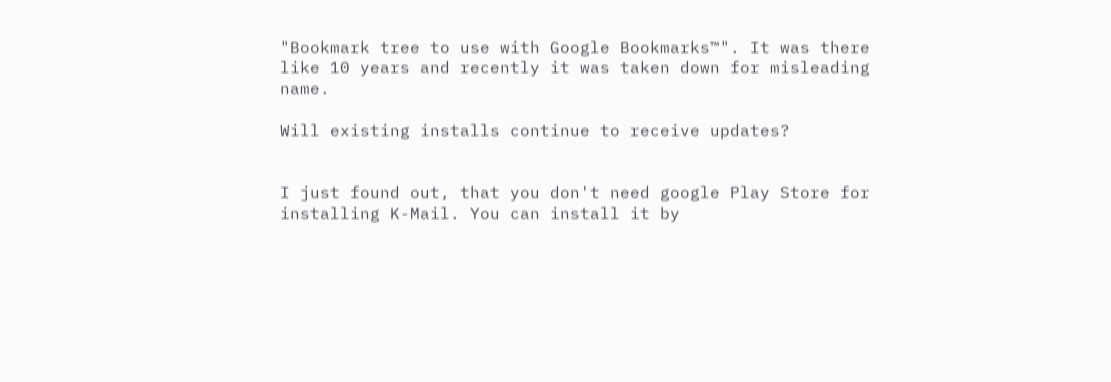"Bookmark tree to use with Google Bookmarks™". It was there like 10 years and recently it was taken down for misleading name.

Will existing installs continue to receive updates?


I just found out, that you don't need google Play Store for installing K-Mail. You can install it by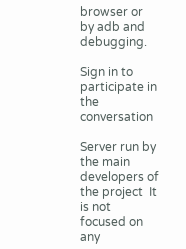browser or by adb and debugging.

Sign in to participate in the conversation

Server run by the main developers of the project  It is not focused on any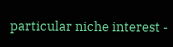particular niche interest -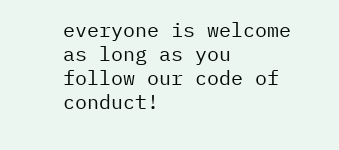everyone is welcome as long as you follow our code of conduct!